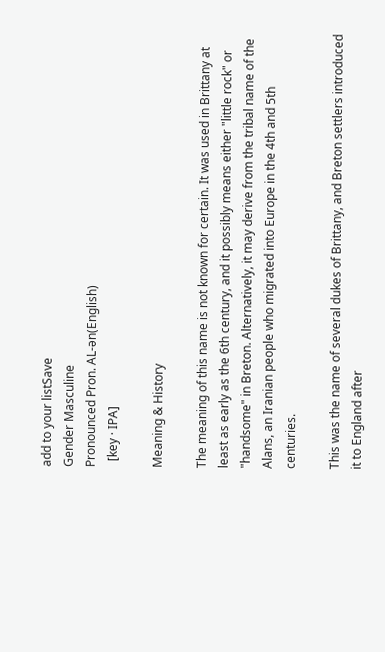add to your listSave
Gender Masculine
Pronounced Pron. AL-ən(English)
  [key · IPA]

Meaning & History

The meaning of this name is not known for certain. It was used in Brittany at least as early as the 6th century, and it possibly means either "little rock" or "handsome" in Breton. Alternatively, it may derive from the tribal name of the Alans, an Iranian people who migrated into Europe in the 4th and 5th centuries.

This was the name of several dukes of Brittany, and Breton settlers introduced it to England after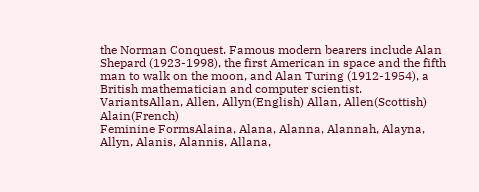the Norman Conquest. Famous modern bearers include Alan Shepard (1923-1998), the first American in space and the fifth man to walk on the moon, and Alan Turing (1912-1954), a British mathematician and computer scientist.
VariantsAllan, Allen, Allyn(English) Allan, Allen(Scottish) Alain(French)
Feminine FormsAlaina, Alana, Alanna, Alannah, Alayna, Allyn, Alanis, Alannis, Allana,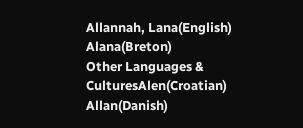Allannah, Lana(English) Alana(Breton)
Other Languages & CulturesAlen(Croatian) Allan(Danish)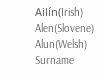Ailín(Irish) Alen(Slovene) Alun(Welsh)
Surname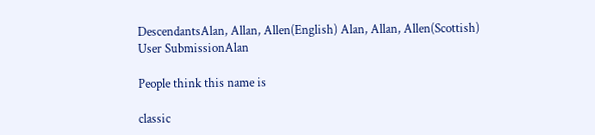DescendantsAlan, Allan, Allen(English) Alan, Allan, Allen(Scottish)
User SubmissionAlan

People think this name is

classic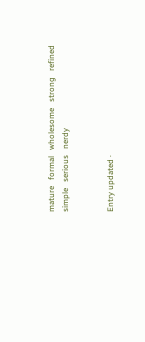mature   formal   wholesome   strong   refined   simple   serious   nerdy


Entry updated ·